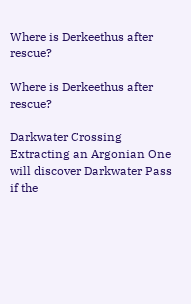Where is Derkeethus after rescue?

Where is Derkeethus after rescue?

Darkwater Crossing
Extracting an Argonian One will discover Darkwater Pass if the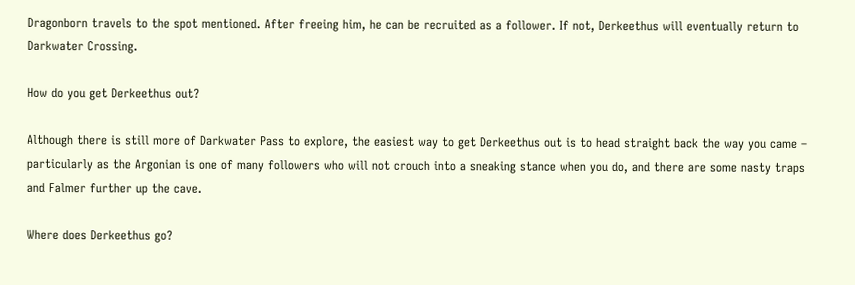Dragonborn travels to the spot mentioned. After freeing him, he can be recruited as a follower. If not, Derkeethus will eventually return to Darkwater Crossing.

How do you get Derkeethus out?

Although there is still more of Darkwater Pass to explore, the easiest way to get Derkeethus out is to head straight back the way you came – particularly as the Argonian is one of many followers who will not crouch into a sneaking stance when you do, and there are some nasty traps and Falmer further up the cave.

Where does Derkeethus go?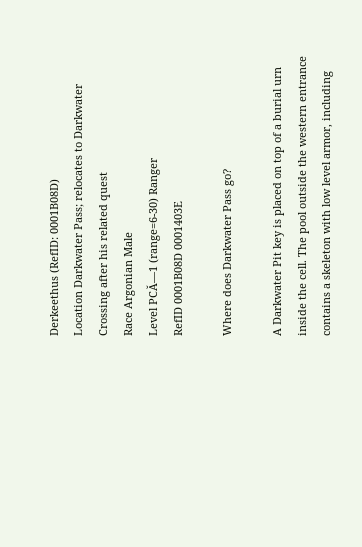Derkeethus (RefID: 0001B08D)
Location Darkwater Pass; relocates to Darkwater Crossing after his related quest
Race Argonian Male
Level PCĂ—1 (range=6-30) Ranger
RefID 0001B08D 0001403E

Where does Darkwater Pass go?

A Darkwater Pit key is placed on top of a burial urn inside the cell. The pool outside the western entrance contains a skeleton with low level armor, including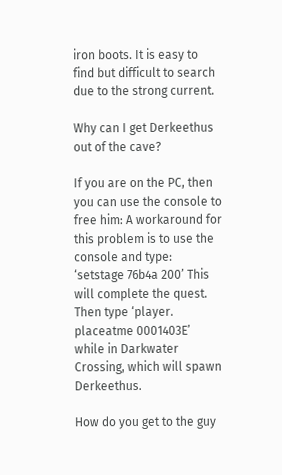iron boots. It is easy to find but difficult to search due to the strong current.

Why can I get Derkeethus out of the cave?

If you are on the PC, then you can use the console to free him: A workaround for this problem is to use the console and type: ‘setstage 76b4a 200’ This will complete the quest. Then type ‘player. placeatme 0001403E’ while in Darkwater Crossing, which will spawn Derkeethus.

How do you get to the guy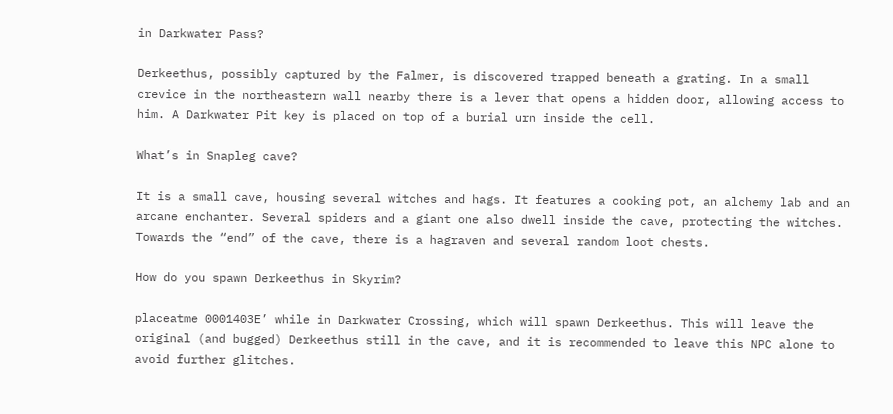in Darkwater Pass?

Derkeethus, possibly captured by the Falmer, is discovered trapped beneath a grating. In a small crevice in the northeastern wall nearby there is a lever that opens a hidden door, allowing access to him. A Darkwater Pit key is placed on top of a burial urn inside the cell.

What’s in Snapleg cave?

It is a small cave, housing several witches and hags. It features a cooking pot, an alchemy lab and an arcane enchanter. Several spiders and a giant one also dwell inside the cave, protecting the witches. Towards the “end” of the cave, there is a hagraven and several random loot chests.

How do you spawn Derkeethus in Skyrim?

placeatme 0001403E’ while in Darkwater Crossing, which will spawn Derkeethus. This will leave the original (and bugged) Derkeethus still in the cave, and it is recommended to leave this NPC alone to avoid further glitches.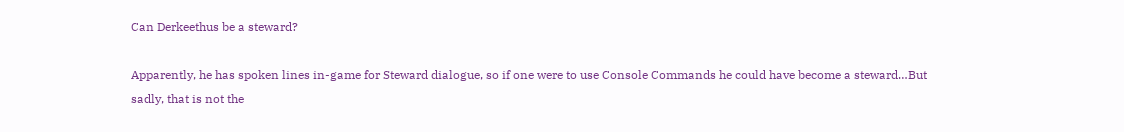Can Derkeethus be a steward?

Apparently, he has spoken lines in-game for Steward dialogue, so if one were to use Console Commands he could have become a steward…But sadly, that is not the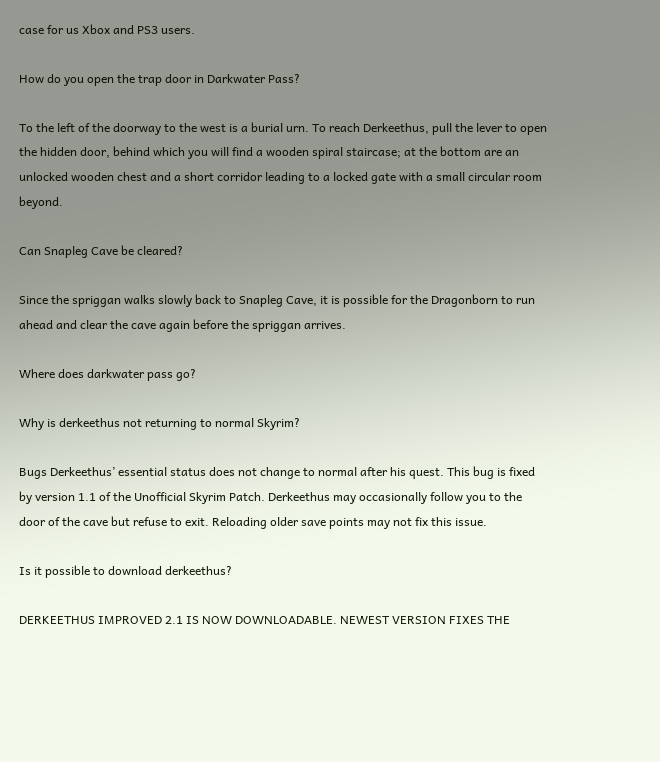case for us Xbox and PS3 users.

How do you open the trap door in Darkwater Pass?

To the left of the doorway to the west is a burial urn. To reach Derkeethus, pull the lever to open the hidden door, behind which you will find a wooden spiral staircase; at the bottom are an unlocked wooden chest and a short corridor leading to a locked gate with a small circular room beyond.

Can Snapleg Cave be cleared?

Since the spriggan walks slowly back to Snapleg Cave, it is possible for the Dragonborn to run ahead and clear the cave again before the spriggan arrives.

Where does darkwater pass go?

Why is derkeethus not returning to normal Skyrim?

Bugs Derkeethus’ essential status does not change to normal after his quest. This bug is fixed by version 1.1 of the Unofficial Skyrim Patch. Derkeethus may occasionally follow you to the door of the cave but refuse to exit. Reloading older save points may not fix this issue.

Is it possible to download derkeethus?

DERKEETHUS IMPROVED 2.1 IS NOW DOWNLOADABLE. NEWEST VERSION FIXES THE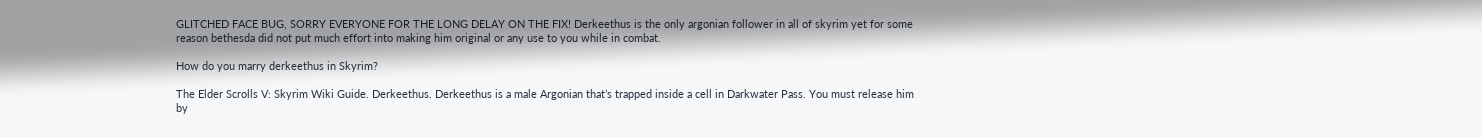GLITCHED FACE BUG, SORRY EVERYONE FOR THE LONG DELAY ON THE FIX! Derkeethus is the only argonian follower in all of skyrim yet for some reason bethesda did not put much effort into making him original or any use to you while in combat.

How do you marry derkeethus in Skyrim?

The Elder Scrolls V: Skyrim Wiki Guide. Derkeethus. Derkeethus is a male Argonian that’s trapped inside a cell in Darkwater Pass. You must release him by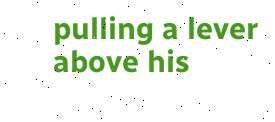pulling a lever above his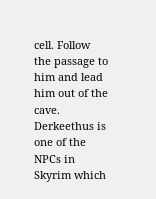cell. Follow the passage to him and lead him out of the cave. Derkeethus is one of the NPCs in Skyrim which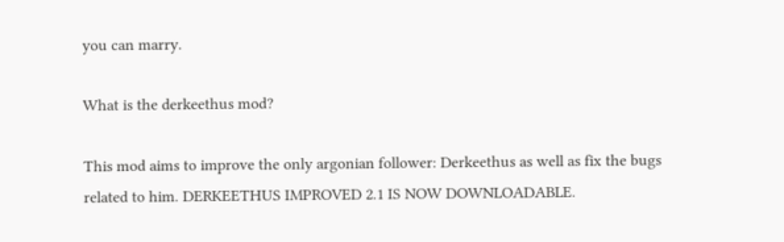you can marry.

What is the derkeethus mod?

This mod aims to improve the only argonian follower: Derkeethus as well as fix the bugs related to him. DERKEETHUS IMPROVED 2.1 IS NOW DOWNLOADABLE.